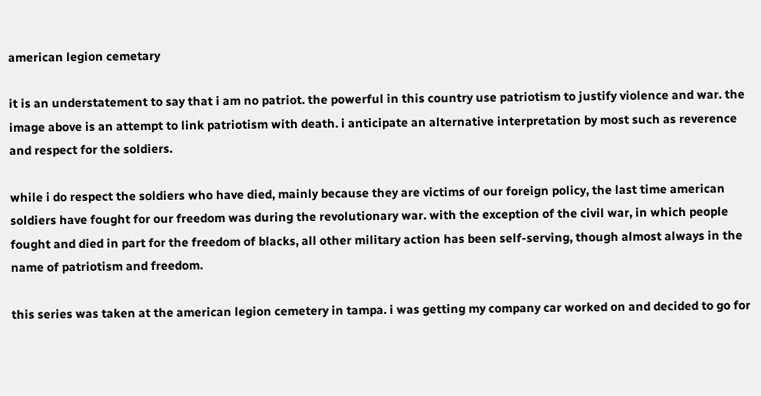american legion cemetary

it is an understatement to say that i am no patriot. the powerful in this country use patriotism to justify violence and war. the image above is an attempt to link patriotism with death. i anticipate an alternative interpretation by most such as reverence and respect for the soldiers.

while i do respect the soldiers who have died, mainly because they are victims of our foreign policy, the last time american soldiers have fought for our freedom was during the revolutionary war. with the exception of the civil war, in which people fought and died in part for the freedom of blacks, all other military action has been self-serving, though almost always in the name of patriotism and freedom.

this series was taken at the american legion cemetery in tampa. i was getting my company car worked on and decided to go for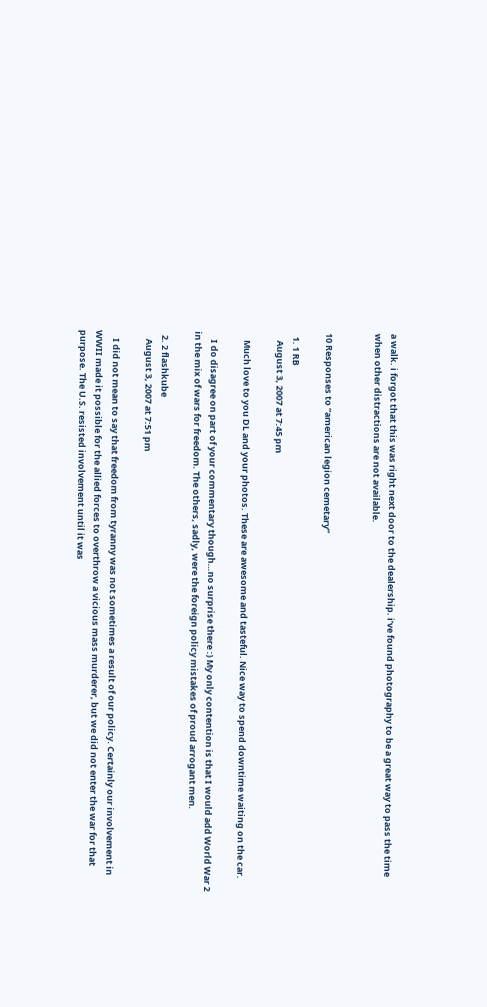a walk. i forgot that this was right next door to the dealership. i’ve found photography to be a great way to pass the time when other distractions are not available.


10 Responses to “american legion cemetary”

  1. 1 RB
    August 3, 2007 at 7:45 pm

    Much love to you DL and your photos. These are awesome and tasteful. Nice way to spend downtime waiting on the car.

    I do disagree on part of your commentary though…no surprise there :) My only contention is that I would add World War 2 in the mix of wars for freedom. The others, sadly, were the foreign policy mistakes of proud arrogant men.

  2. 2 flashkube
    August 3, 2007 at 7:51 pm

    I did not mean to say that freedom from tyranny was not sometimes a result of our policy. Certainly our involvement in WWII made it possible for the allied forces to overthrow a vicious mass murderer, but we did not enter the war for that purpose. The U.S. resisted involvement until it was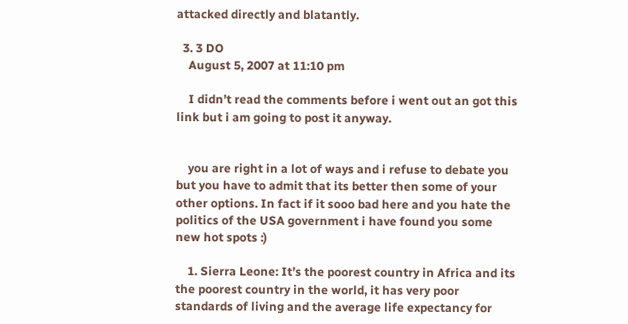attacked directly and blatantly.

  3. 3 DO
    August 5, 2007 at 11:10 pm

    I didn’t read the comments before i went out an got this link but i am going to post it anyway.


    you are right in a lot of ways and i refuse to debate you but you have to admit that its better then some of your other options. In fact if it sooo bad here and you hate the politics of the USA government i have found you some new hot spots :)

    1. Sierra Leone: It’s the poorest country in Africa and its the poorest country in the world, it has very poor standards of living and the average life expectancy for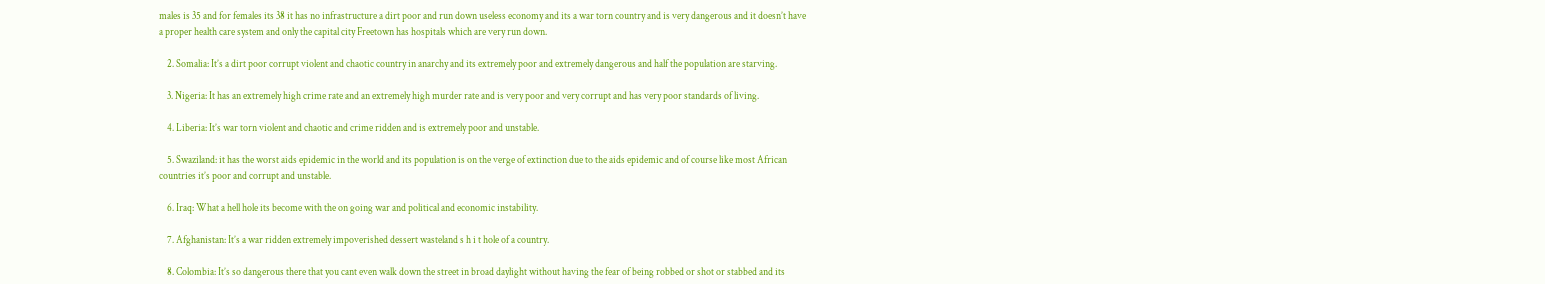males is 35 and for females its 38 it has no infrastructure a dirt poor and run down useless economy and its a war torn country and is very dangerous and it doesn’t have a proper health care system and only the capital city Freetown has hospitals which are very run down.

    2. Somalia: It’s a dirt poor corrupt violent and chaotic country in anarchy and its extremely poor and extremely dangerous and half the population are starving.

    3. Nigeria: It has an extremely high crime rate and an extremely high murder rate and is very poor and very corrupt and has very poor standards of living.

    4. Liberia: It’s war torn violent and chaotic and crime ridden and is extremely poor and unstable.

    5. Swaziland: it has the worst aids epidemic in the world and its population is on the verge of extinction due to the aids epidemic and of course like most African countries it’s poor and corrupt and unstable.

    6. Iraq: What a hell hole its become with the on going war and political and economic instability.

    7. Afghanistan: It’s a war ridden extremely impoverished dessert wasteland s h i t hole of a country.

    8. Colombia: It’s so dangerous there that you cant even walk down the street in broad daylight without having the fear of being robbed or shot or stabbed and its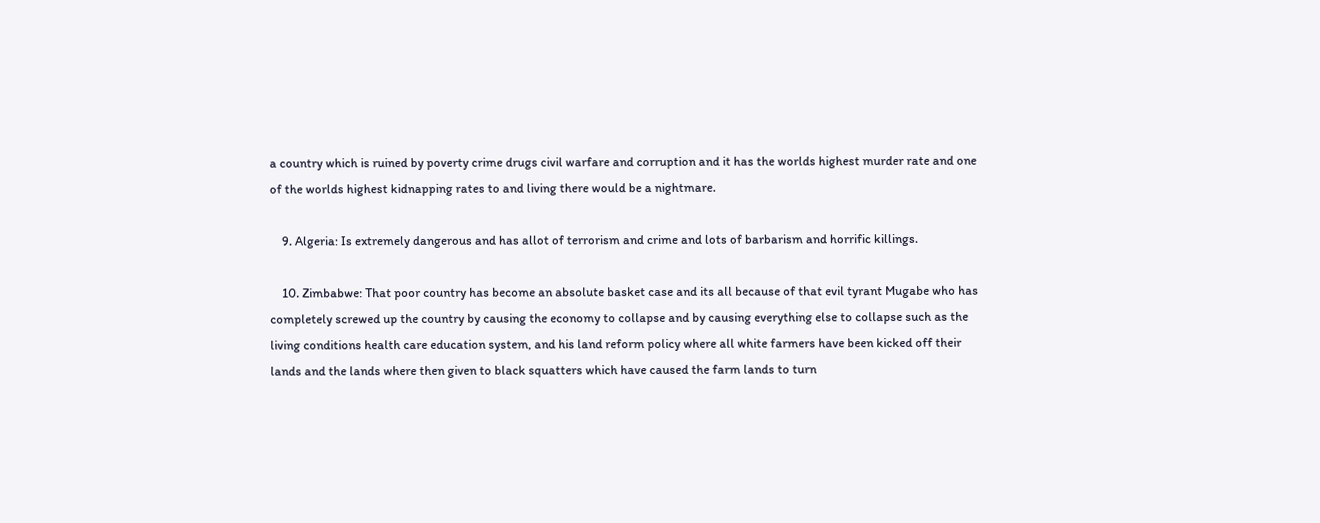a country which is ruined by poverty crime drugs civil warfare and corruption and it has the worlds highest murder rate and one of the worlds highest kidnapping rates to and living there would be a nightmare.

    9. Algeria: Is extremely dangerous and has allot of terrorism and crime and lots of barbarism and horrific killings.

    10. Zimbabwe: That poor country has become an absolute basket case and its all because of that evil tyrant Mugabe who has completely screwed up the country by causing the economy to collapse and by causing everything else to collapse such as the living conditions health care education system, and his land reform policy where all white farmers have been kicked off their lands and the lands where then given to black squatters which have caused the farm lands to turn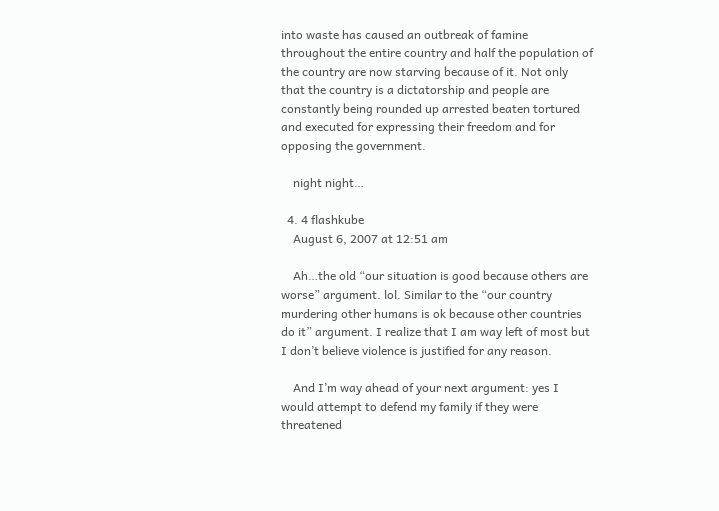into waste has caused an outbreak of famine throughout the entire country and half the population of the country are now starving because of it. Not only that the country is a dictatorship and people are constantly being rounded up arrested beaten tortured and executed for expressing their freedom and for opposing the government.

    night night…

  4. 4 flashkube
    August 6, 2007 at 12:51 am

    Ah…the old “our situation is good because others are worse” argument. lol. Similar to the “our country murdering other humans is ok because other countries do it” argument. I realize that I am way left of most but I don’t believe violence is justified for any reason.

    And I’m way ahead of your next argument: yes I would attempt to defend my family if they were threatened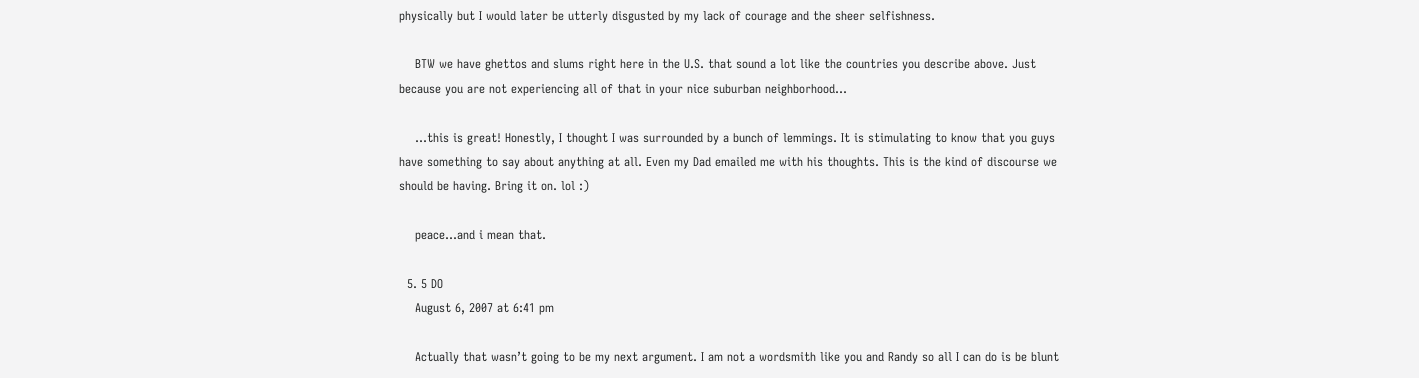physically but I would later be utterly disgusted by my lack of courage and the sheer selfishness.

    BTW we have ghettos and slums right here in the U.S. that sound a lot like the countries you describe above. Just because you are not experiencing all of that in your nice suburban neighborhood…

    …this is great! Honestly, I thought I was surrounded by a bunch of lemmings. It is stimulating to know that you guys have something to say about anything at all. Even my Dad emailed me with his thoughts. This is the kind of discourse we should be having. Bring it on. lol :)

    peace…and i mean that.

  5. 5 DO
    August 6, 2007 at 6:41 pm

    Actually that wasn’t going to be my next argument. I am not a wordsmith like you and Randy so all I can do is be blunt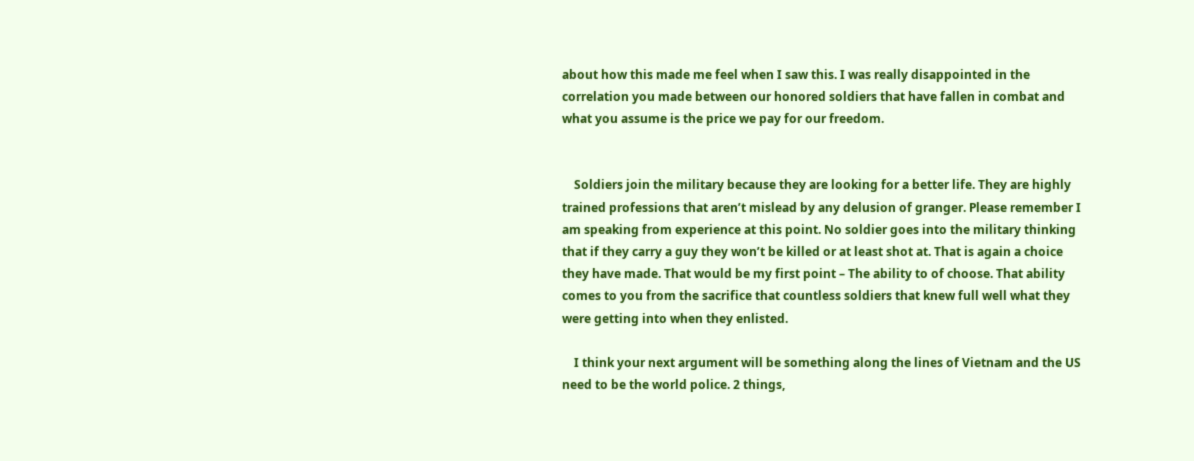about how this made me feel when I saw this. I was really disappointed in the correlation you made between our honored soldiers that have fallen in combat and what you assume is the price we pay for our freedom.


    Soldiers join the military because they are looking for a better life. They are highly trained professions that aren’t mislead by any delusion of granger. Please remember I am speaking from experience at this point. No soldier goes into the military thinking that if they carry a guy they won’t be killed or at least shot at. That is again a choice they have made. That would be my first point – The ability to of choose. That ability comes to you from the sacrifice that countless soldiers that knew full well what they were getting into when they enlisted.

    I think your next argument will be something along the lines of Vietnam and the US need to be the world police. 2 things,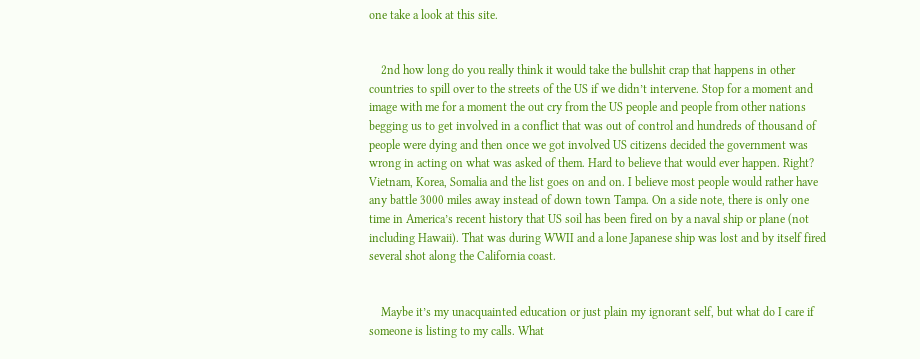one take a look at this site.


    2nd how long do you really think it would take the bullshit crap that happens in other countries to spill over to the streets of the US if we didn’t intervene. Stop for a moment and image with me for a moment the out cry from the US people and people from other nations begging us to get involved in a conflict that was out of control and hundreds of thousand of people were dying and then once we got involved US citizens decided the government was wrong in acting on what was asked of them. Hard to believe that would ever happen. Right? Vietnam, Korea, Somalia and the list goes on and on. I believe most people would rather have any battle 3000 miles away instead of down town Tampa. On a side note, there is only one time in America’s recent history that US soil has been fired on by a naval ship or plane (not including Hawaii). That was during WWII and a lone Japanese ship was lost and by itself fired several shot along the California coast.


    Maybe it’s my unacquainted education or just plain my ignorant self, but what do I care if someone is listing to my calls. What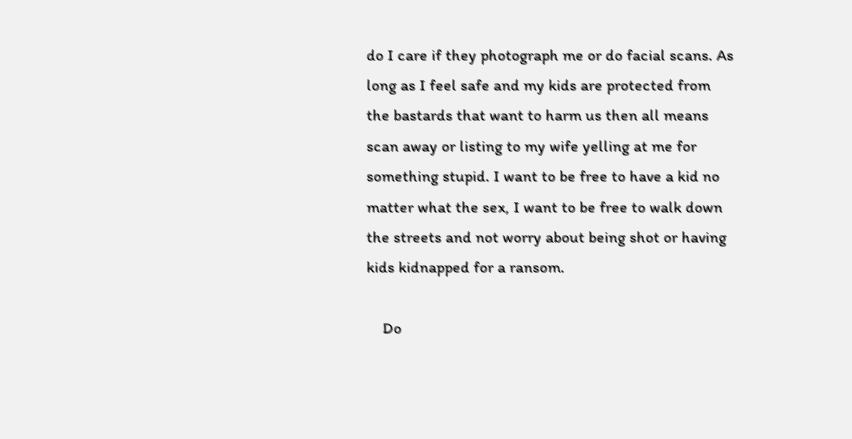do I care if they photograph me or do facial scans. As long as I feel safe and my kids are protected from the bastards that want to harm us then all means scan away or listing to my wife yelling at me for something stupid. I want to be free to have a kid no matter what the sex, I want to be free to walk down the streets and not worry about being shot or having kids kidnapped for a ransom.

    Do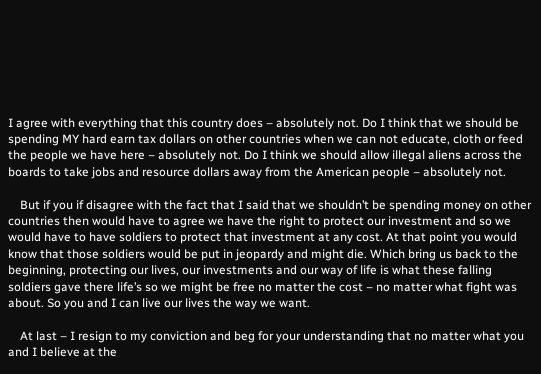I agree with everything that this country does – absolutely not. Do I think that we should be spending MY hard earn tax dollars on other countries when we can not educate, cloth or feed the people we have here – absolutely not. Do I think we should allow illegal aliens across the boards to take jobs and resource dollars away from the American people – absolutely not.

    But if you if disagree with the fact that I said that we shouldn’t be spending money on other countries then would have to agree we have the right to protect our investment and so we would have to have soldiers to protect that investment at any cost. At that point you would know that those soldiers would be put in jeopardy and might die. Which bring us back to the beginning, protecting our lives, our investments and our way of life is what these falling soldiers gave there life’s so we might be free no matter the cost – no matter what fight was about. So you and I can live our lives the way we want.

    At last – I resign to my conviction and beg for your understanding that no matter what you and I believe at the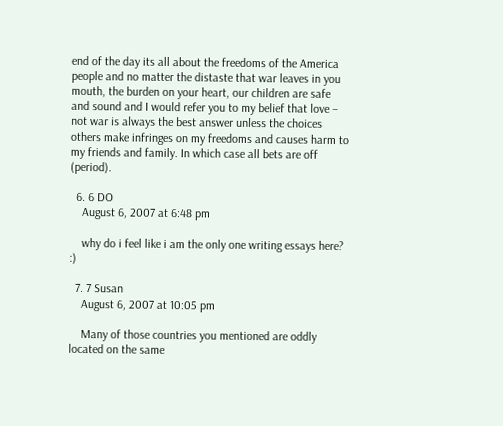end of the day its all about the freedoms of the America people and no matter the distaste that war leaves in you mouth, the burden on your heart, our children are safe and sound and I would refer you to my belief that love – not war is always the best answer unless the choices others make infringes on my freedoms and causes harm to my friends and family. In which case all bets are off (period).

  6. 6 DO
    August 6, 2007 at 6:48 pm

    why do i feel like i am the only one writing essays here? :)

  7. 7 Susan
    August 6, 2007 at 10:05 pm

    Many of those countries you mentioned are oddly located on the same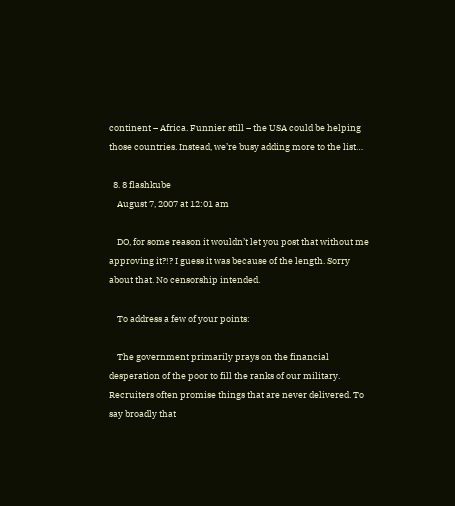continent – Africa. Funnier still – the USA could be helping those countries. Instead, we’re busy adding more to the list…

  8. 8 flashkube
    August 7, 2007 at 12:01 am

    DO, for some reason it wouldn’t let you post that without me approving it?!? I guess it was because of the length. Sorry about that. No censorship intended.

    To address a few of your points:

    The government primarily prays on the financial desperation of the poor to fill the ranks of our military. Recruiters often promise things that are never delivered. To say broadly that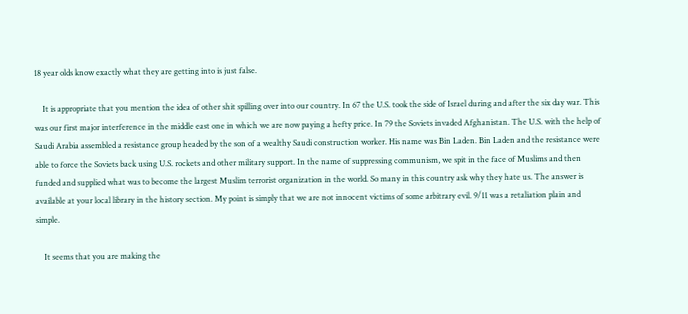18 year olds know exactly what they are getting into is just false.

    It is appropriate that you mention the idea of other shit spilling over into our country. In 67 the U.S. took the side of Israel during and after the six day war. This was our first major interference in the middle east one in which we are now paying a hefty price. In 79 the Soviets invaded Afghanistan. The U.S. with the help of Saudi Arabia assembled a resistance group headed by the son of a wealthy Saudi construction worker. His name was Bin Laden. Bin Laden and the resistance were able to force the Soviets back using U.S. rockets and other military support. In the name of suppressing communism, we spit in the face of Muslims and then funded and supplied what was to become the largest Muslim terrorist organization in the world. So many in this country ask why they hate us. The answer is available at your local library in the history section. My point is simply that we are not innocent victims of some arbitrary evil. 9/11 was a retaliation plain and simple.

    It seems that you are making the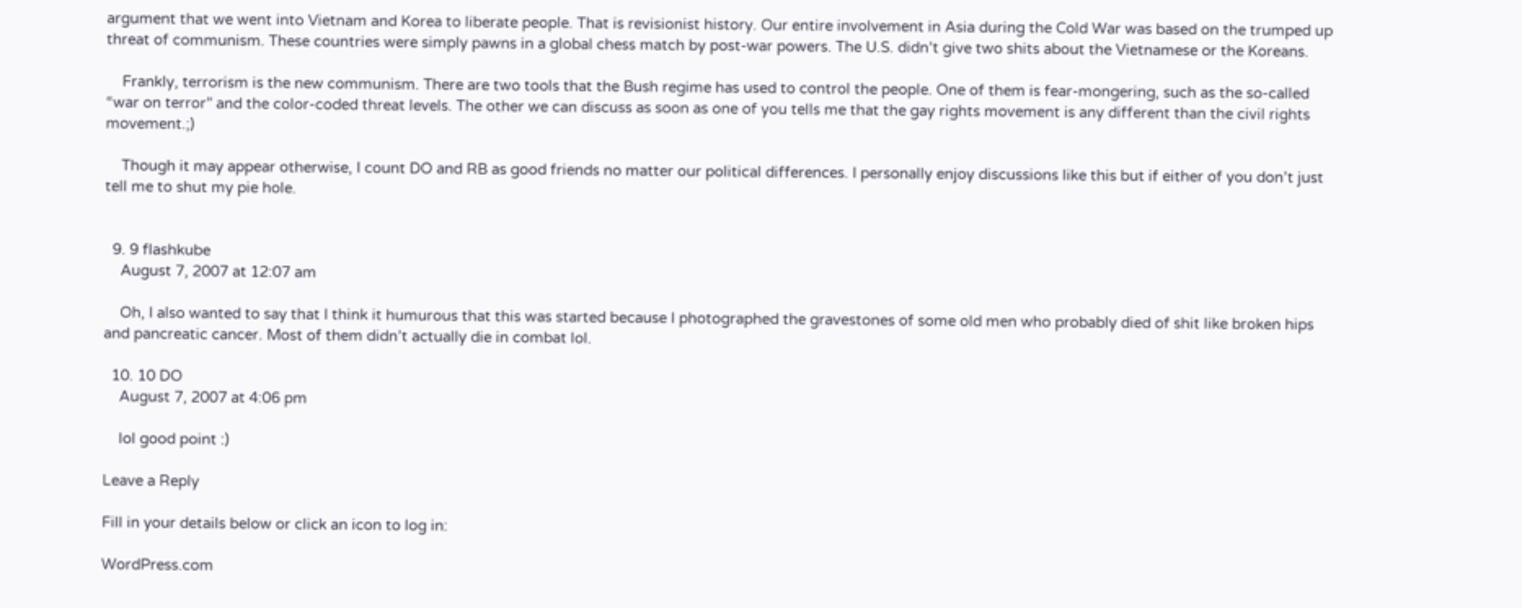argument that we went into Vietnam and Korea to liberate people. That is revisionist history. Our entire involvement in Asia during the Cold War was based on the trumped up threat of communism. These countries were simply pawns in a global chess match by post-war powers. The U.S. didn’t give two shits about the Vietnamese or the Koreans.

    Frankly, terrorism is the new communism. There are two tools that the Bush regime has used to control the people. One of them is fear-mongering, such as the so-called “war on terror” and the color-coded threat levels. The other we can discuss as soon as one of you tells me that the gay rights movement is any different than the civil rights movement.;)

    Though it may appear otherwise, I count DO and RB as good friends no matter our political differences. I personally enjoy discussions like this but if either of you don’t just tell me to shut my pie hole.


  9. 9 flashkube
    August 7, 2007 at 12:07 am

    Oh, I also wanted to say that I think it humurous that this was started because I photographed the gravestones of some old men who probably died of shit like broken hips and pancreatic cancer. Most of them didn’t actually die in combat lol.

  10. 10 DO
    August 7, 2007 at 4:06 pm

    lol good point :)

Leave a Reply

Fill in your details below or click an icon to log in:

WordPress.com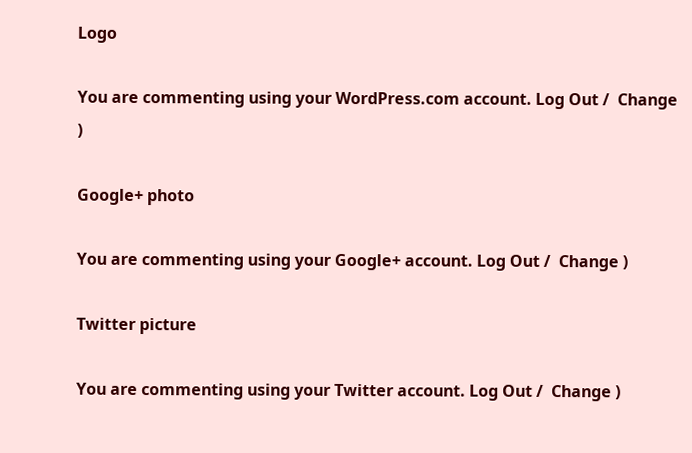Logo

You are commenting using your WordPress.com account. Log Out /  Change )

Google+ photo

You are commenting using your Google+ account. Log Out /  Change )

Twitter picture

You are commenting using your Twitter account. Log Out /  Change )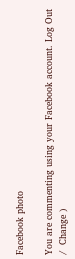Facebook photo

You are commenting using your Facebook account. Log Out /  Change )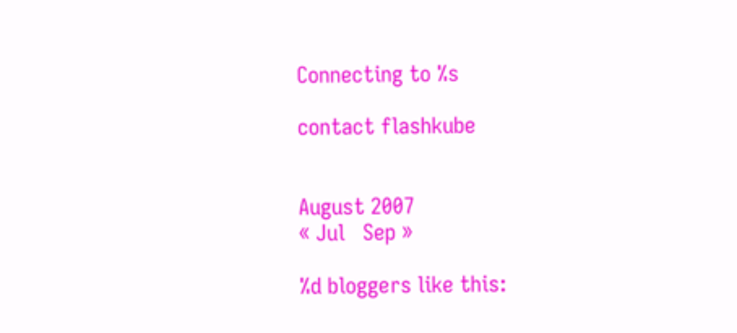Connecting to %s

contact flashkube


August 2007
« Jul   Sep »

%d bloggers like this: